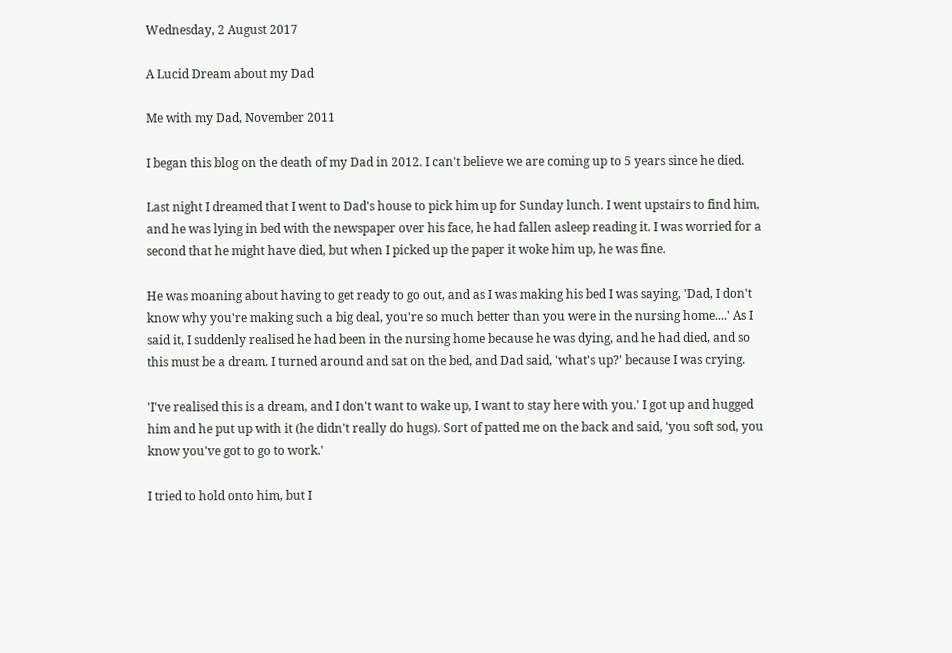Wednesday, 2 August 2017

A Lucid Dream about my Dad

Me with my Dad, November 2011

I began this blog on the death of my Dad in 2012. I can't believe we are coming up to 5 years since he died.

Last night I dreamed that I went to Dad's house to pick him up for Sunday lunch. I went upstairs to find him, and he was lying in bed with the newspaper over his face, he had fallen asleep reading it. I was worried for a second that he might have died, but when I picked up the paper it woke him up, he was fine.

He was moaning about having to get ready to go out, and as I was making his bed I was saying, 'Dad, I don't know why you're making such a big deal, you're so much better than you were in the nursing home....' As I said it, I suddenly realised he had been in the nursing home because he was dying, and he had died, and so this must be a dream. I turned around and sat on the bed, and Dad said, 'what's up?' because I was crying.

'I've realised this is a dream, and I don't want to wake up, I want to stay here with you.' I got up and hugged him and he put up with it (he didn't really do hugs). Sort of patted me on the back and said, 'you soft sod, you know you've got to go to work.'

I tried to hold onto him, but I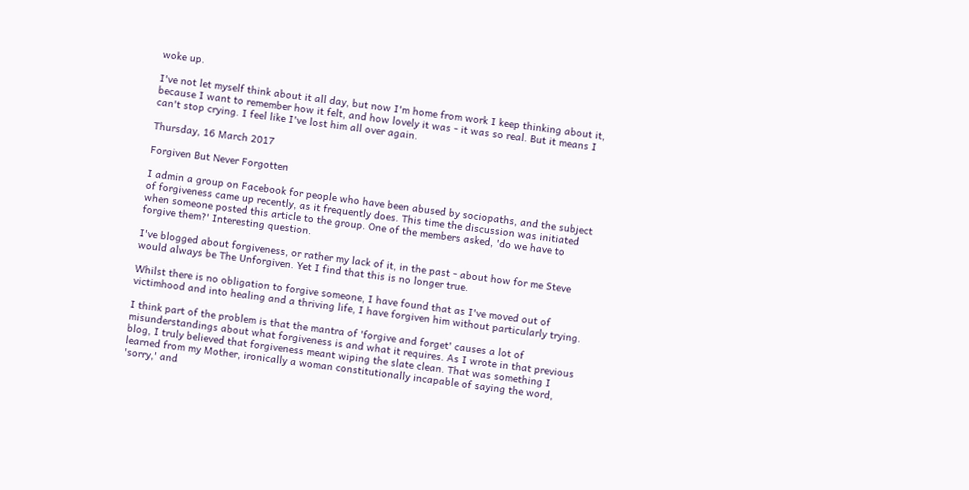woke up.

I've not let myself think about it all day, but now I'm home from work I keep thinking about it, because I want to remember how it felt, and how lovely it was - it was so real. But it means I can't stop crying. I feel like I've lost him all over again.

Thursday, 16 March 2017

Forgiven But Never Forgotten

I admin a group on Facebook for people who have been abused by sociopaths, and the subject of forgiveness came up recently, as it frequently does. This time the discussion was initiated when someone posted this article to the group. One of the members asked, 'do we have to forgive them?' Interesting question.

I've blogged about forgiveness, or rather my lack of it, in the past - about how for me Steve would always be The Unforgiven. Yet I find that this is no longer true.

Whilst there is no obligation to forgive someone, I have found that as I've moved out of victimhood and into healing and a thriving life, I have forgiven him without particularly trying.

I think part of the problem is that the mantra of 'forgive and forget' causes a lot of misunderstandings about what forgiveness is and what it requires. As I wrote in that previous blog, I truly believed that forgiveness meant wiping the slate clean. That was something I learned from my Mother, ironically a woman constitutionally incapable of saying the word, 'sorry,' and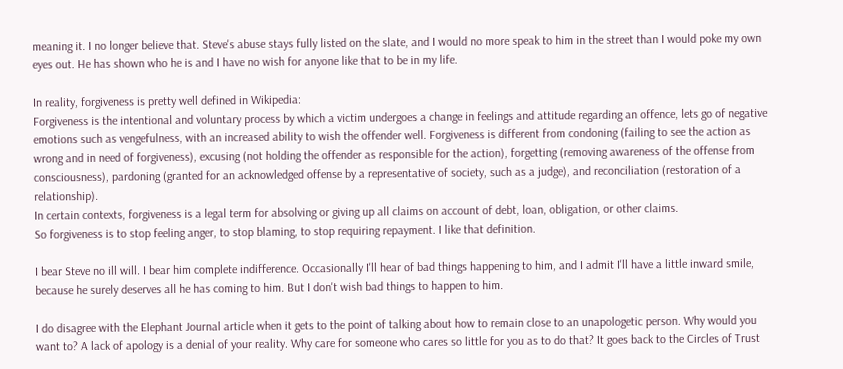meaning it. I no longer believe that. Steve's abuse stays fully listed on the slate, and I would no more speak to him in the street than I would poke my own eyes out. He has shown who he is and I have no wish for anyone like that to be in my life.

In reality, forgiveness is pretty well defined in Wikipedia:
Forgiveness is the intentional and voluntary process by which a victim undergoes a change in feelings and attitude regarding an offence, lets go of negative emotions such as vengefulness, with an increased ability to wish the offender well. Forgiveness is different from condoning (failing to see the action as wrong and in need of forgiveness), excusing (not holding the offender as responsible for the action), forgetting (removing awareness of the offense from consciousness), pardoning (granted for an acknowledged offense by a representative of society, such as a judge), and reconciliation (restoration of a relationship).
In certain contexts, forgiveness is a legal term for absolving or giving up all claims on account of debt, loan, obligation, or other claims.
So forgiveness is to stop feeling anger, to stop blaming, to stop requiring repayment. I like that definition.

I bear Steve no ill will. I bear him complete indifference. Occasionally I'll hear of bad things happening to him, and I admit I'll have a little inward smile, because he surely deserves all he has coming to him. But I don't wish bad things to happen to him.

I do disagree with the Elephant Journal article when it gets to the point of talking about how to remain close to an unapologetic person. Why would you want to? A lack of apology is a denial of your reality. Why care for someone who cares so little for you as to do that? It goes back to the Circles of Trust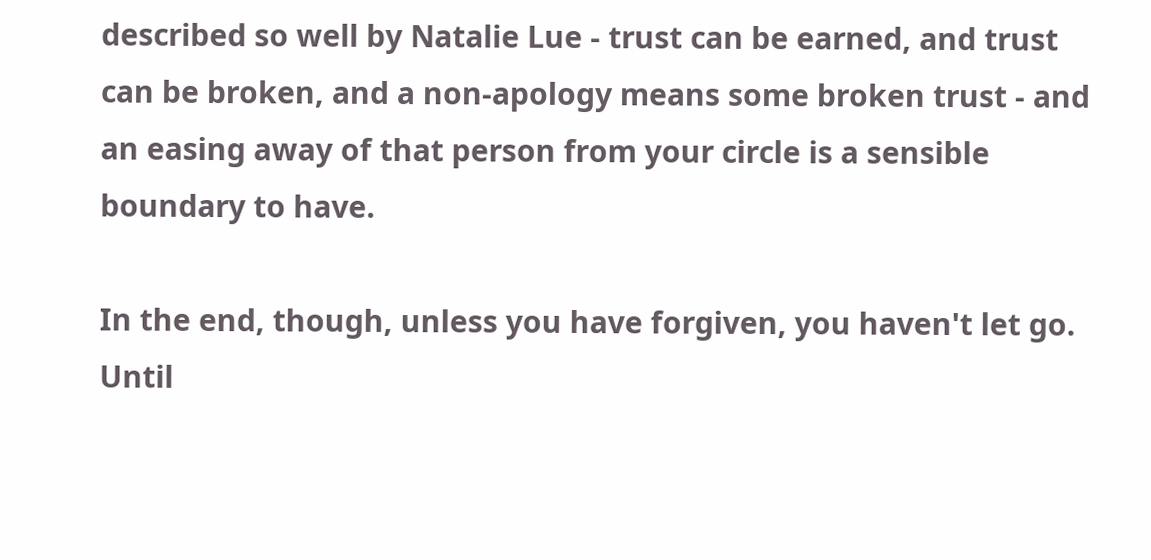described so well by Natalie Lue - trust can be earned, and trust can be broken, and a non-apology means some broken trust - and an easing away of that person from your circle is a sensible boundary to have.

In the end, though, unless you have forgiven, you haven't let go. Until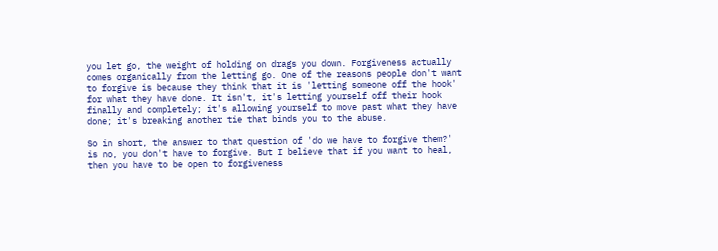you let go, the weight of holding on drags you down. Forgiveness actually comes organically from the letting go. One of the reasons people don't want to forgive is because they think that it is 'letting someone off the hook' for what they have done. It isn't, it's letting yourself off their hook finally and completely; it's allowing yourself to move past what they have done; it's breaking another tie that binds you to the abuse.

So in short, the answer to that question of 'do we have to forgive them?' is no, you don't have to forgive. But I believe that if you want to heal, then you have to be open to forgiveness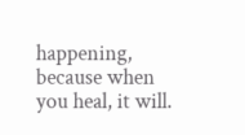happening, because when you heal, it will.